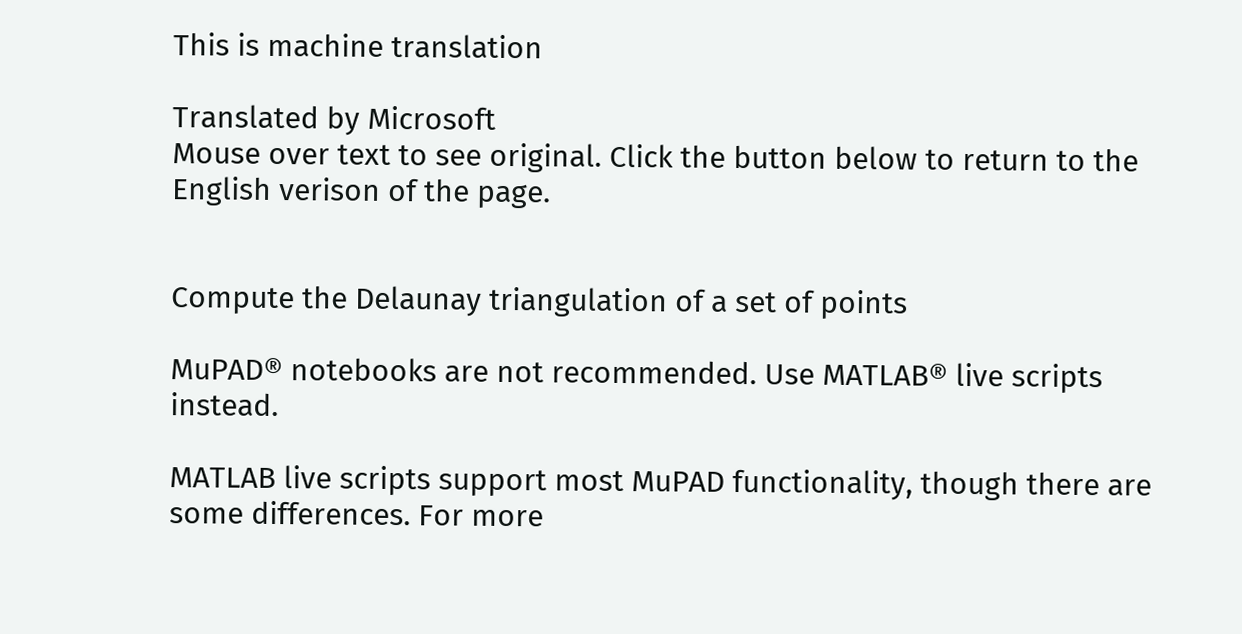This is machine translation

Translated by Microsoft
Mouse over text to see original. Click the button below to return to the English verison of the page.


Compute the Delaunay triangulation of a set of points

MuPAD® notebooks are not recommended. Use MATLAB® live scripts instead.

MATLAB live scripts support most MuPAD functionality, though there are some differences. For more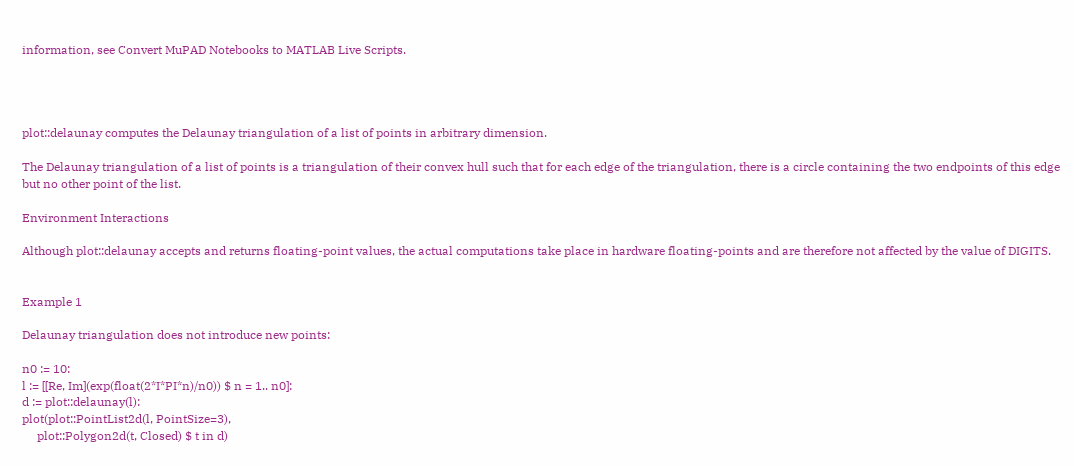information, see Convert MuPAD Notebooks to MATLAB Live Scripts.




plot::delaunay computes the Delaunay triangulation of a list of points in arbitrary dimension.

The Delaunay triangulation of a list of points is a triangulation of their convex hull such that for each edge of the triangulation, there is a circle containing the two endpoints of this edge but no other point of the list.

Environment Interactions

Although plot::delaunay accepts and returns floating-point values, the actual computations take place in hardware floating-points and are therefore not affected by the value of DIGITS.


Example 1

Delaunay triangulation does not introduce new points:

n0 := 10:
l := [[Re, Im](exp(float(2*I*PI*n)/n0)) $ n = 1.. n0]:
d := plot::delaunay(l):
plot(plot::PointList2d(l, PointSize=3),
     plot::Polygon2d(t, Closed) $ t in d)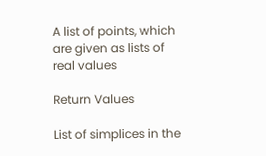A list of points, which are given as lists of real values

Return Values

List of simplices in the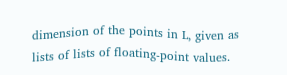dimension of the points in L, given as lists of lists of floating-point values.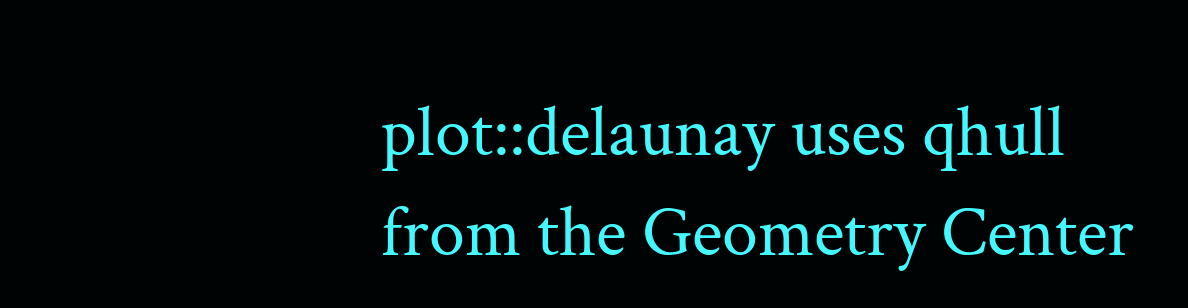plot::delaunay uses qhull from the Geometry Center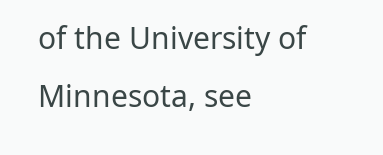of the University of Minnesota, see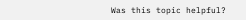Was this topic helpful?